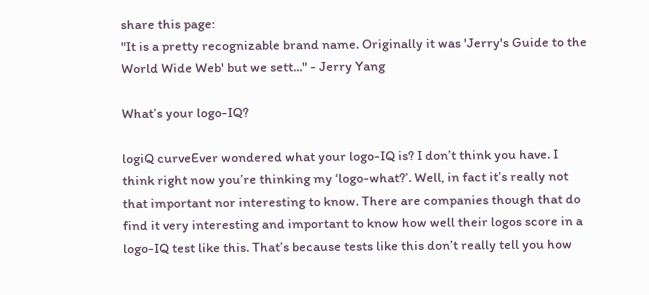share this page:
"It is a pretty recognizable brand name. Originally it was 'Jerry's Guide to the World Wide Web' but we sett..." - Jerry Yang

What’s your logo-IQ?

logiQ curveEver wondered what your logo-IQ is? I don’t think you have. I think right now you’re thinking my ‘logo-what?’. Well, in fact it’s really not that important nor interesting to know. There are companies though that do find it very interesting and important to know how well their logos score in a logo-IQ test like this. That’s because tests like this don’t really tell you how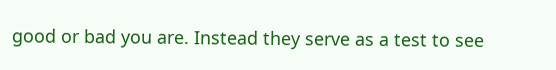good or bad you are. Instead they serve as a test to see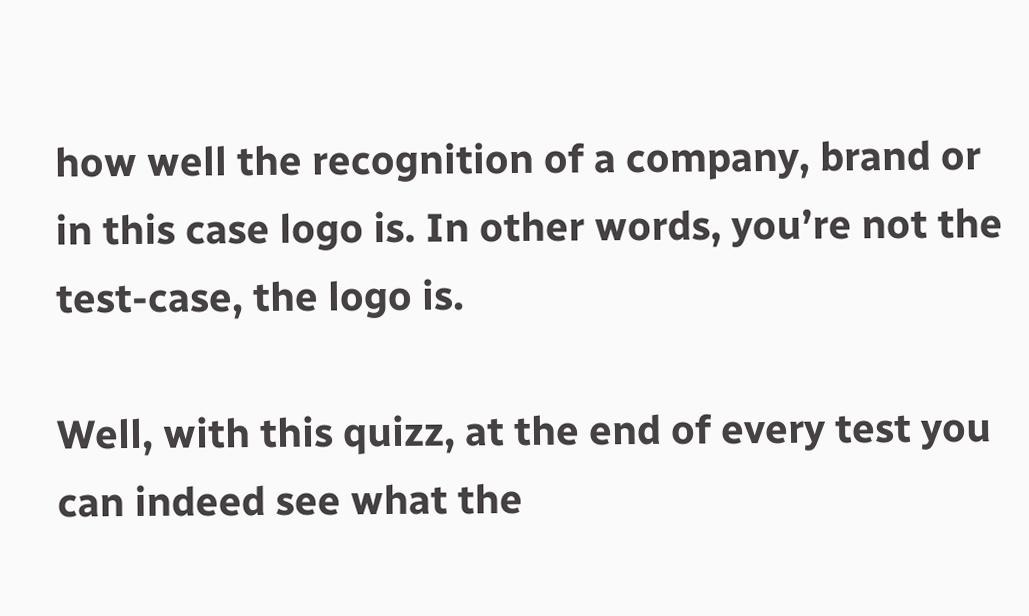how well the recognition of a company, brand or in this case logo is. In other words, you’re not the test-case, the logo is.

Well, with this quizz, at the end of every test you can indeed see what the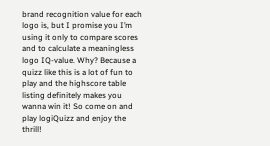brand recognition value for each logo is, but I promise you I’m using it only to compare scores and to calculate a meaningless logo IQ-value. Why? Because a quizz like this is a lot of fun to play and the highscore table listing definitely makes you wanna win it! So come on and play logiQuizz and enjoy the thrill!